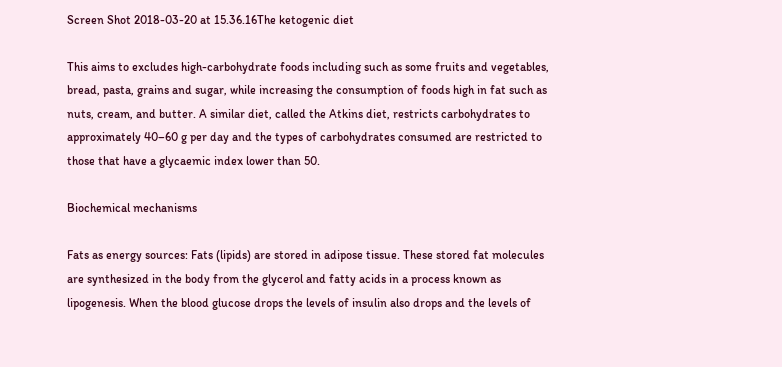Screen Shot 2018-03-20 at 15.36.16The ketogenic diet

This aims to excludes high-carbohydrate foods including such as some fruits and vegetables, bread, pasta, grains and sugar, while increasing the consumption of foods high in fat such as nuts, cream, and butter. A similar diet, called the Atkins diet, restricts carbohydrates to approximately 40–60 g per day and the types of carbohydrates consumed are restricted to those that have a glycaemic index lower than 50.

Biochemical mechanisms

Fats as energy sources: Fats (lipids) are stored in adipose tissue. These stored fat molecules are synthesized in the body from the glycerol and fatty acids in a process known as lipogenesis. When the blood glucose drops the levels of insulin also drops and the levels of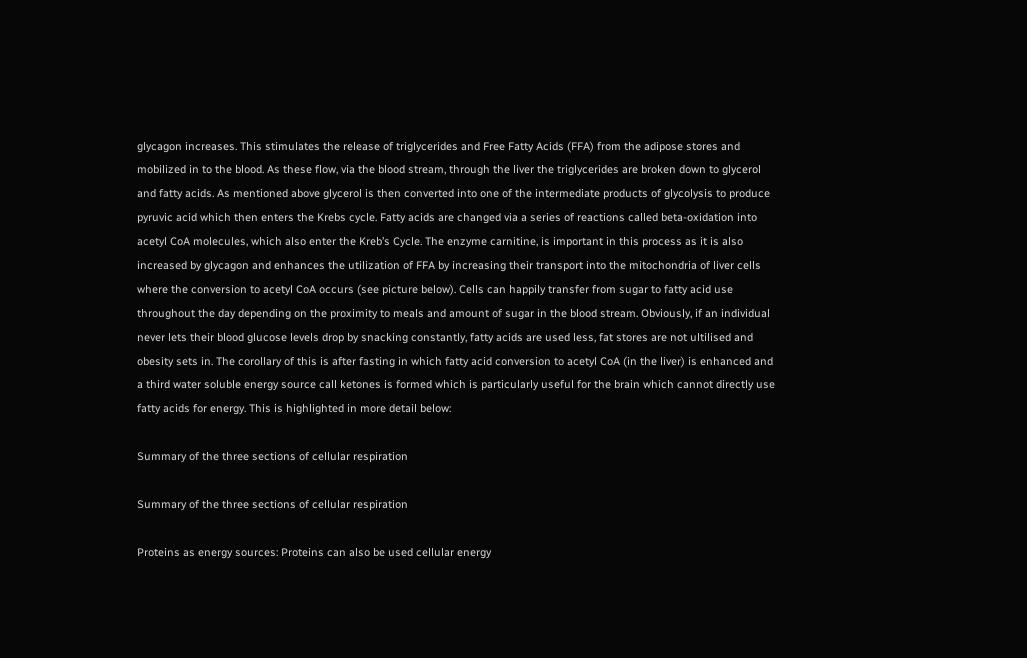glycagon increases. This stimulates the release of triglycerides and Free Fatty Acids (FFA) from the adipose stores and mobilized in to the blood. As these flow, via the blood stream, through the liver the triglycerides are broken down to glycerol and fatty acids. As mentioned above glycerol is then converted into one of the intermediate products of glycolysis to produce pyruvic acid which then enters the Krebs cycle. Fatty acids are changed via a series of reactions called beta-oxidation into acetyl CoA molecules, which also enter the Kreb’s Cycle. The enzyme carnitine, is important in this process as it is also increased by glycagon and enhances the utilization of FFA by increasing their transport into the mitochondria of liver cells where the conversion to acetyl CoA occurs (see picture below). Cells can happily transfer from sugar to fatty acid use throughout the day depending on the proximity to meals and amount of sugar in the blood stream. Obviously, if an individual never lets their blood glucose levels drop by snacking constantly, fatty acids are used less, fat stores are not ultilised and obesity sets in. The corollary of this is after fasting in which fatty acid conversion to acetyl CoA (in the liver) is enhanced and a third water soluble energy source call ketones is formed which is particularly useful for the brain which cannot directly use fatty acids for energy. This is highlighted in more detail below:

Summary of the three sections of cellular respiration

Summary of the three sections of cellular respiration

Proteins as energy sources: Proteins can also be used cellular energy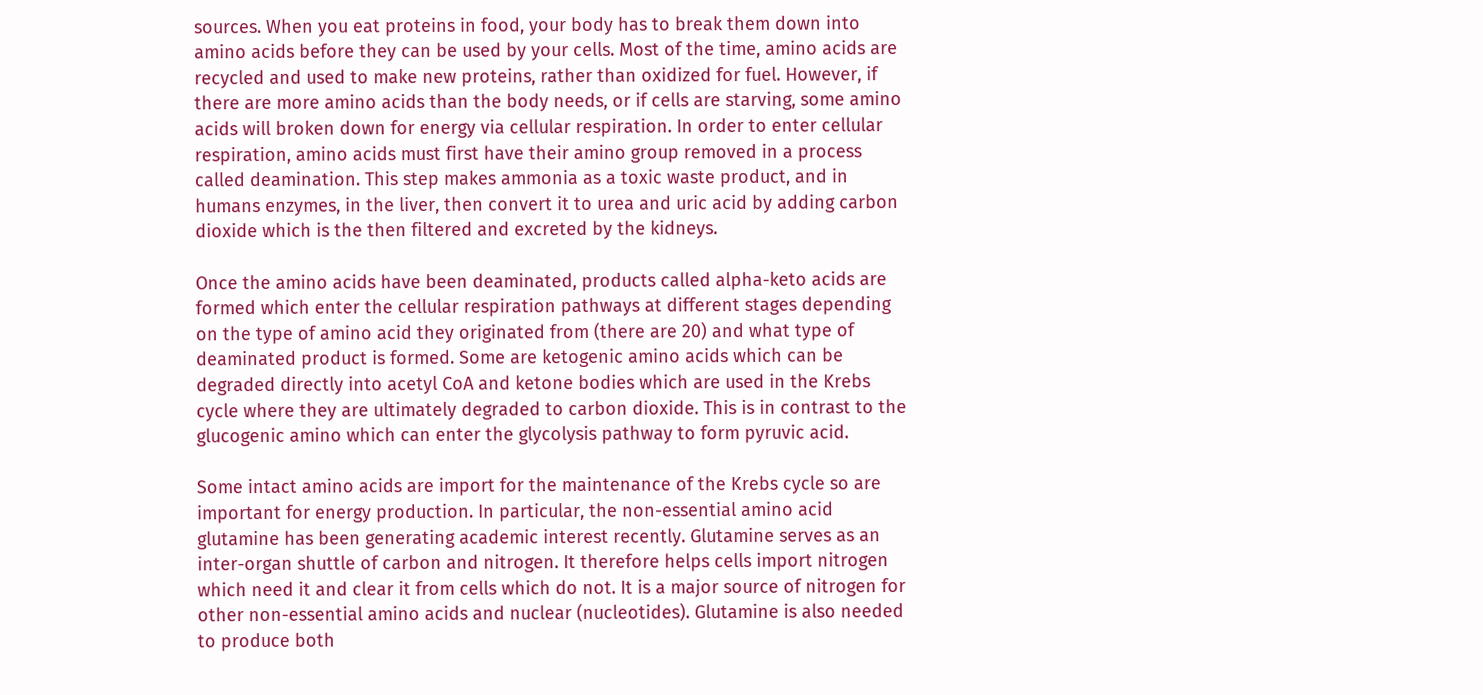sources. When you eat proteins in food, your body has to break them down into amino acids before they can be used by your cells. Most of the time, amino acids are recycled and used to make new proteins, rather than oxidized for fuel. However, if there are more amino acids than the body needs, or if cells are starving, some amino acids will broken down for energy via cellular respiration. In order to enter cellular respiration, amino acids must first have their amino group removed in a process called deamination. This step makes ammonia as a toxic waste product, and in humans enzymes, in the liver, then convert it to urea and uric acid by adding carbon dioxide which is the then filtered and excreted by the kidneys.

Once the amino acids have been deaminated, products called alpha-keto acids are formed which enter the cellular respiration pathways at different stages depending on the type of amino acid they originated from (there are 20) and what type of deaminated product is formed. Some are ketogenic amino acids which can be degraded directly into acetyl CoA and ketone bodies which are used in the Krebs cycle where they are ultimately degraded to carbon dioxide. This is in contrast to the glucogenic amino which can enter the glycolysis pathway to form pyruvic acid.

Some intact amino acids are import for the maintenance of the Krebs cycle so are important for energy production. In particular, the non-essential amino acid glutamine has been generating academic interest recently. Glutamine serves as an inter-organ shuttle of carbon and nitrogen. It therefore helps cells import nitrogen which need it and clear it from cells which do not. It is a major source of nitrogen for other non-essential amino acids and nuclear (nucleotides). Glutamine is also needed to produce both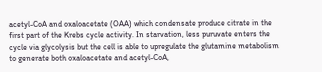acetyl-CoA and oxaloacetate (OAA) which condensate produce citrate in the first part of the Krebs cycle activity. In starvation, less puruvate enters the cycle via glycolysis but the cell is able to upregulate the glutamine metabolism to generate both oxaloacetate and acetyl-CoA,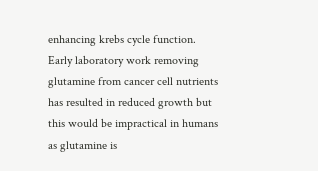enhancing krebs cycle function. Early laboratory work removing glutamine from cancer cell nutrients has resulted in reduced growth but this would be impractical in humans as glutamine is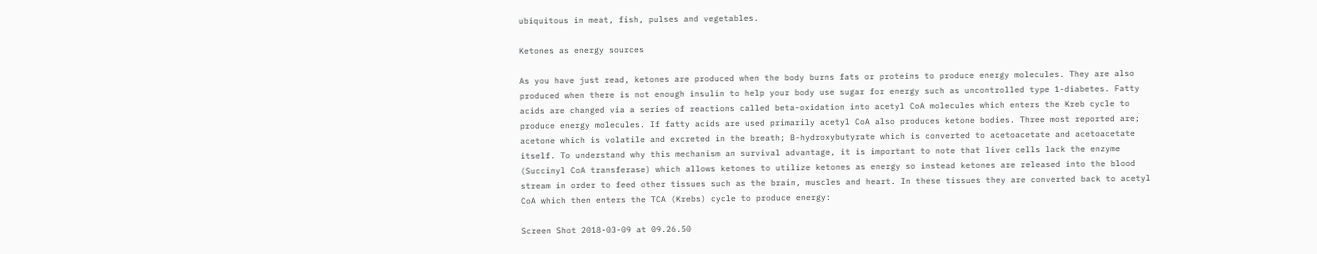ubiquitous in meat, fish, pulses and vegetables.

Ketones as energy sources

As you have just read, ketones are produced when the body burns fats or proteins to produce energy molecules. They are also produced when there is not enough insulin to help your body use sugar for energy such as uncontrolled type 1-diabetes. Fatty acids are changed via a series of reactions called beta-oxidation into acetyl CoA molecules which enters the Kreb cycle to produce energy molecules. If fatty acids are used primarily acetyl CoA also produces ketone bodies. Three most reported are; acetone which is volatile and excreted in the breath; B-hydroxybutyrate which is converted to acetoacetate and acetoacetate itself. To understand why this mechanism an survival advantage, it is important to note that liver cells lack the enzyme (Succinyl CoA transferase) which allows ketones to utilize ketones as energy so instead ketones are released into the blood stream in order to feed other tissues such as the brain, muscles and heart. In these tissues they are converted back to acetyl CoA which then enters the TCA (Krebs) cycle to produce energy:

Screen Shot 2018-03-09 at 09.26.50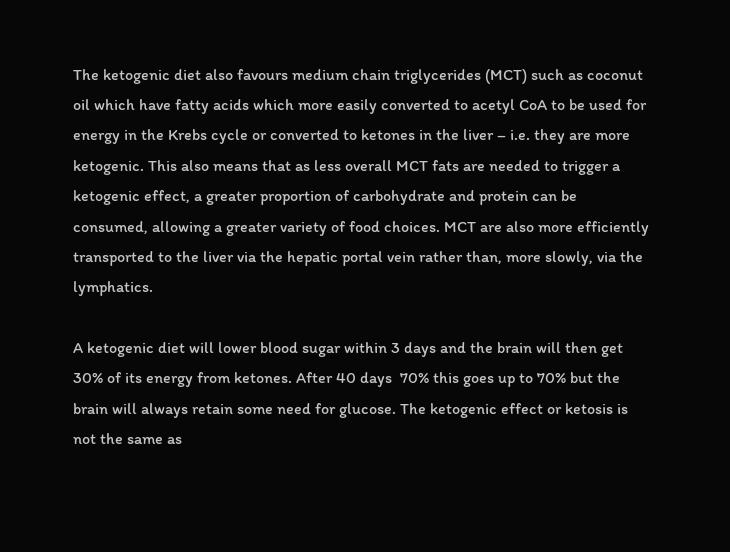The ketogenic diet also favours medium chain triglycerides (MCT) such as coconut oil which have fatty acids which more easily converted to acetyl CoA to be used for energy in the Krebs cycle or converted to ketones in the liver – i.e. they are more ketogenic. This also means that as less overall MCT fats are needed to trigger a ketogenic effect, a greater proportion of carbohydrate and protein can be consumed, allowing a greater variety of food choices. MCT are also more efficiently transported to the liver via the hepatic portal vein rather than, more slowly, via the lymphatics.

A ketogenic diet will lower blood sugar within 3 days and the brain will then get 30% of its energy from ketones. After 40 days  70% this goes up to 70% but the brain will always retain some need for glucose. The ketogenic effect or ketosis is not the same as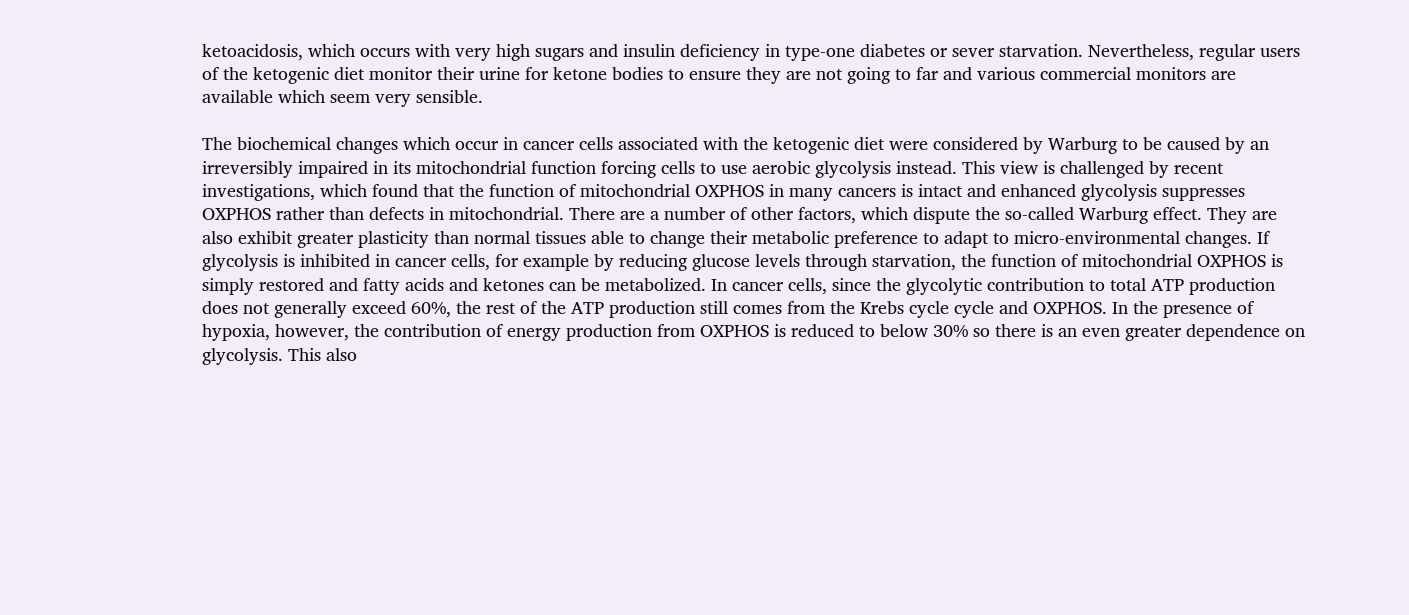ketoacidosis, which occurs with very high sugars and insulin deficiency in type-one diabetes or sever starvation. Nevertheless, regular users of the ketogenic diet monitor their urine for ketone bodies to ensure they are not going to far and various commercial monitors are available which seem very sensible.

The biochemical changes which occur in cancer cells associated with the ketogenic diet were considered by Warburg to be caused by an irreversibly impaired in its mitochondrial function forcing cells to use aerobic glycolysis instead. This view is challenged by recent investigations, which found that the function of mitochondrial OXPHOS in many cancers is intact and enhanced glycolysis suppresses OXPHOS rather than defects in mitochondrial. There are a number of other factors, which dispute the so-called Warburg effect. They are also exhibit greater plasticity than normal tissues able to change their metabolic preference to adapt to micro-environmental changes. If glycolysis is inhibited in cancer cells, for example by reducing glucose levels through starvation, the function of mitochondrial OXPHOS is simply restored and fatty acids and ketones can be metabolized. In cancer cells, since the glycolytic contribution to total ATP production does not generally exceed 60%, the rest of the ATP production still comes from the Krebs cycle cycle and OXPHOS. In the presence of hypoxia, however, the contribution of energy production from OXPHOS is reduced to below 30% so there is an even greater dependence on glycolysis. This also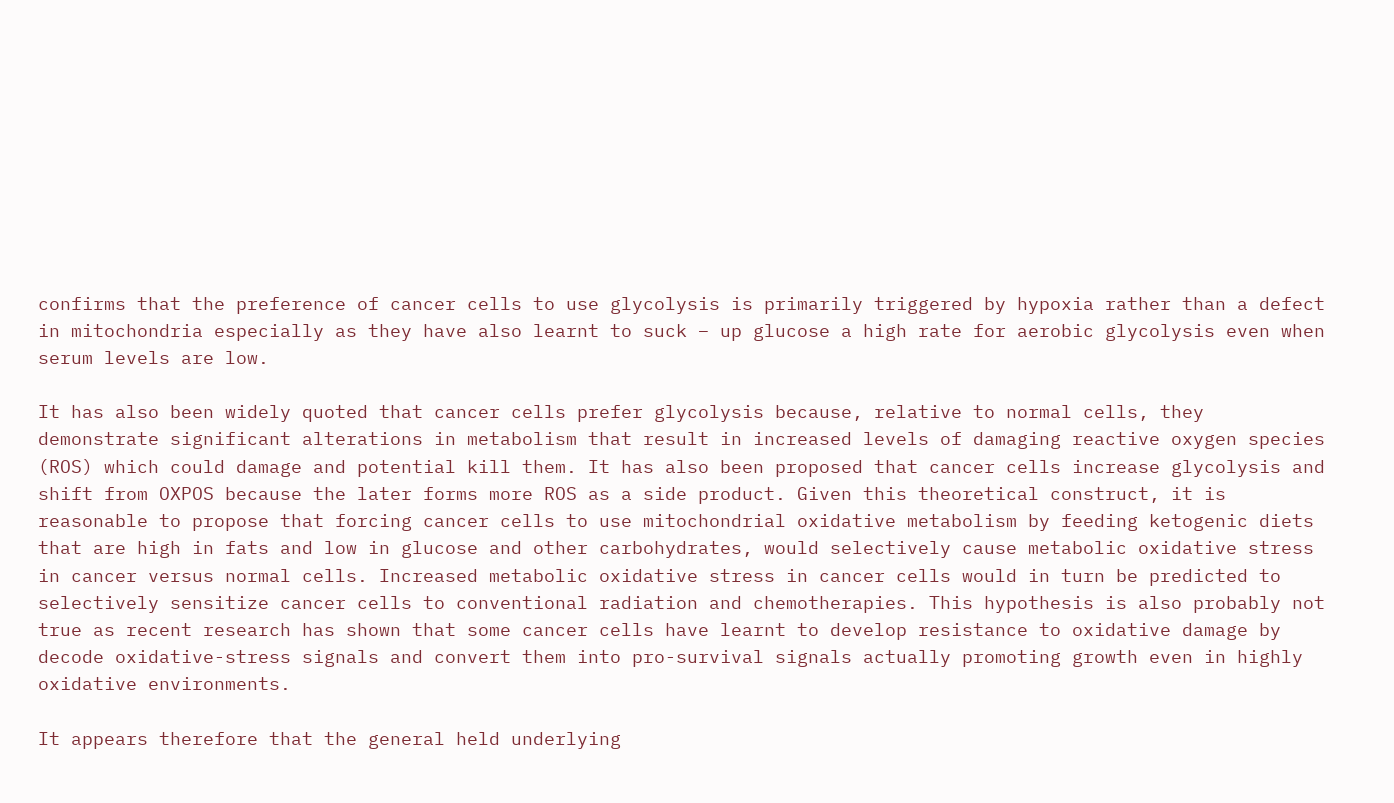confirms that the preference of cancer cells to use glycolysis is primarily triggered by hypoxia rather than a defect in mitochondria especially as they have also learnt to suck – up glucose a high rate for aerobic glycolysis even when serum levels are low.

It has also been widely quoted that cancer cells prefer glycolysis because, relative to normal cells, they demonstrate significant alterations in metabolism that result in increased levels of damaging reactive oxygen species (ROS) which could damage and potential kill them. It has also been proposed that cancer cells increase glycolysis and shift from OXPOS because the later forms more ROS as a side product. Given this theoretical construct, it is reasonable to propose that forcing cancer cells to use mitochondrial oxidative metabolism by feeding ketogenic diets that are high in fats and low in glucose and other carbohydrates, would selectively cause metabolic oxidative stress in cancer versus normal cells. Increased metabolic oxidative stress in cancer cells would in turn be predicted to selectively sensitize cancer cells to conventional radiation and chemotherapies. This hypothesis is also probably not true as recent research has shown that some cancer cells have learnt to develop resistance to oxidative damage by decode oxidative-stress signals and convert them into pro-survival signals actually promoting growth even in highly oxidative environments.

It appears therefore that the general held underlying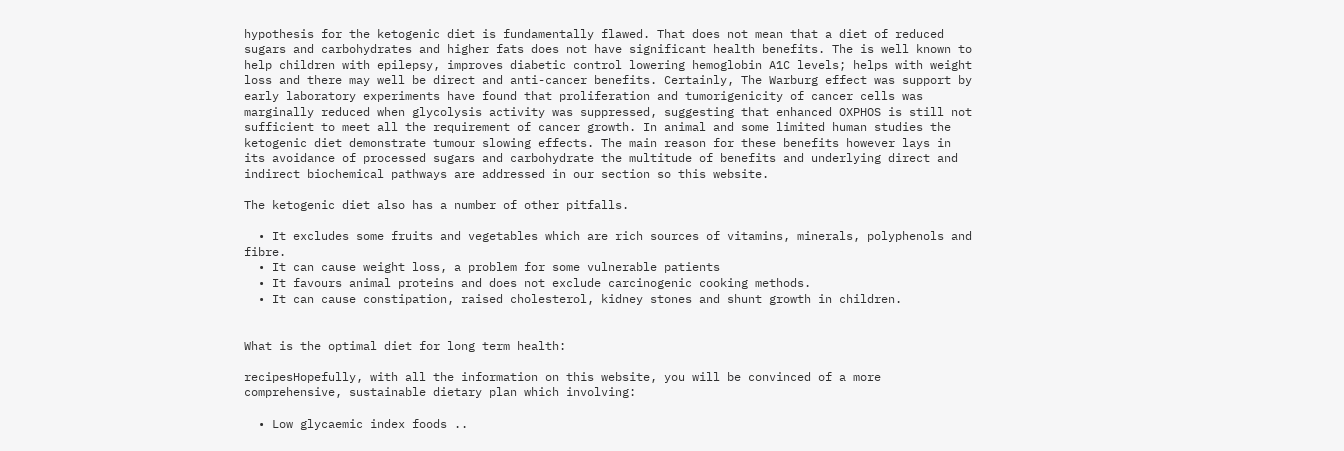hypothesis for the ketogenic diet is fundamentally flawed. That does not mean that a diet of reduced sugars and carbohydrates and higher fats does not have significant health benefits. The is well known to help children with epilepsy, improves diabetic control lowering hemoglobin A1C levels; helps with weight loss and there may well be direct and anti-cancer benefits. Certainly, The Warburg effect was support by early laboratory experiments have found that proliferation and tumorigenicity of cancer cells was marginally reduced when glycolysis activity was suppressed, suggesting that enhanced OXPHOS is still not sufficient to meet all the requirement of cancer growth. In animal and some limited human studies the ketogenic diet demonstrate tumour slowing effects. The main reason for these benefits however lays in its avoidance of processed sugars and carbohydrate the multitude of benefits and underlying direct and indirect biochemical pathways are addressed in our section so this website.

The ketogenic diet also has a number of other pitfalls.

  • It excludes some fruits and vegetables which are rich sources of vitamins, minerals, polyphenols and fibre.
  • It can cause weight loss, a problem for some vulnerable patients
  • It favours animal proteins and does not exclude carcinogenic cooking methods.
  • It can cause constipation, raised cholesterol, kidney stones and shunt growth in children.


What is the optimal diet for long term health:

recipesHopefully, with all the information on this website, you will be convinced of a more comprehensive, sustainable dietary plan which involving:

  • Low glycaemic index foods ..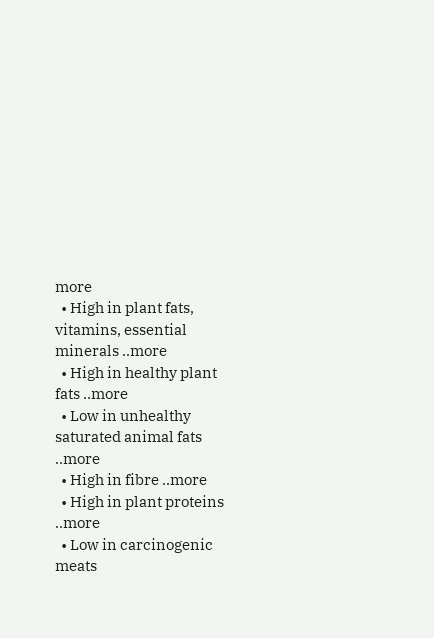more
  • High in plant fats, vitamins, essential minerals ..more
  • High in healthy plant fats ..more
  • Low in unhealthy saturated animal fats ..more
  • High in fibre ..more
  • High in plant proteins ..more
  • Low in carcinogenic meats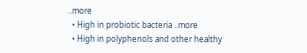..more
  • High in probiotic bacteria ..more
  • High in polyphenols and other healthy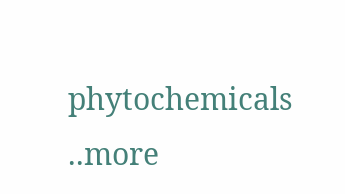phytochemicals ..more